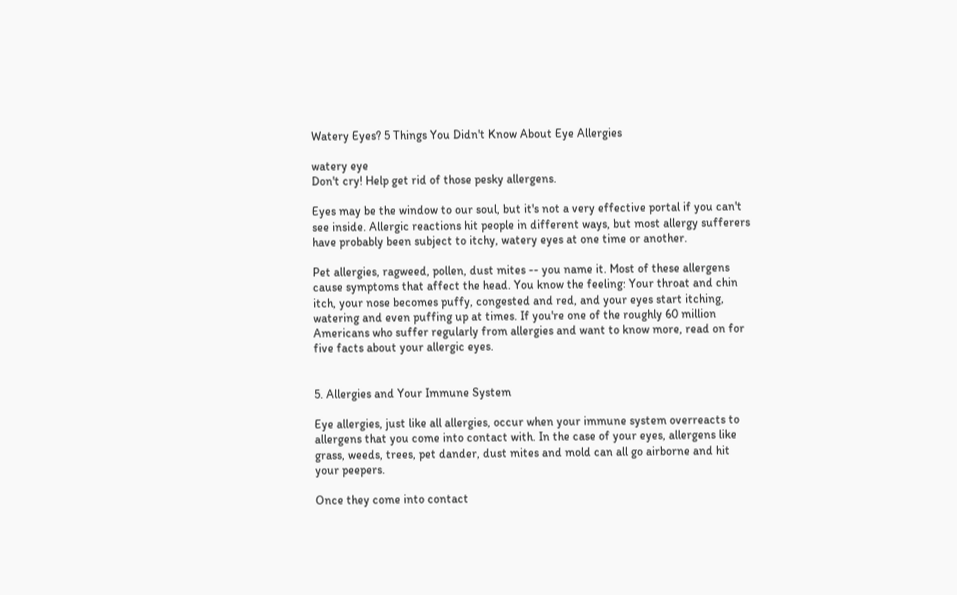Watery Eyes? 5 Things You Didn't Know About Eye Allergies

watery eye
Don't cry! Help get rid of those pesky allergens.

Eyes may be the window to our soul, but it's not a very effective portal if you can't see inside. Allergic reactions hit people in different ways, but most allergy sufferers have probably been subject to itchy, watery eyes at one time or another.

Pet allergies, ragweed, pollen, dust mites -- you name it. Most of these allergens cause symptoms that affect the head. You know the feeling: Your throat and chin itch, your nose becomes puffy, congested and red, and your eyes start itching, watering and even puffing up at times. If you're one of the roughly 60 million Americans who suffer regularly from allergies and want to know more, read on for five facts about your allergic eyes.


5. Allergies and Your Immune System

Eye allergies, just like all allergies, occur when your immune system overreacts to allergens that you come into contact with. In the case of your eyes, allergens like grass, weeds, trees, pet dander, dust mites and mold can all go airborne and hit your peepers.

Once they come into contact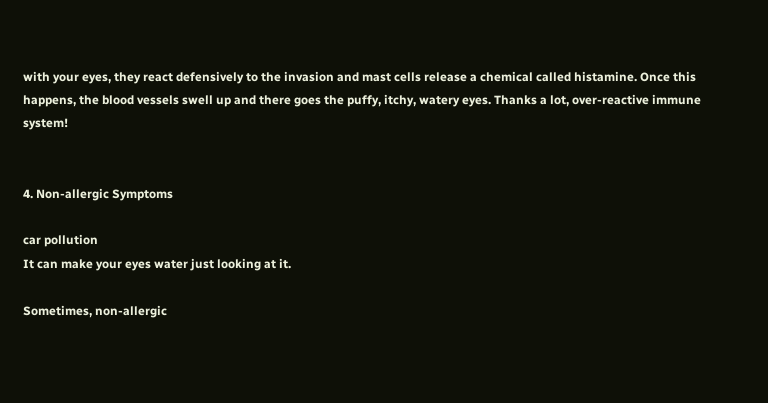with your eyes, they react defensively to the invasion and mast cells release a chemical called histamine. Once this happens, the blood vessels swell up and there goes the puffy, itchy, watery eyes. Thanks a lot, over-reactive immune system!


4. Non-allergic Symptoms

car pollution
It can make your eyes water just looking at it.

Sometimes, non-allergic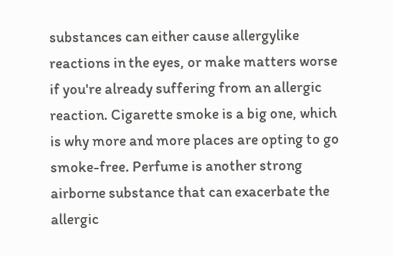substances can either cause allergylike reactions in the eyes, or make matters worse if you're already suffering from an allergic reaction. Cigarette smoke is a big one, which is why more and more places are opting to go smoke-free. Perfume is another strong airborne substance that can exacerbate the allergic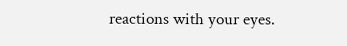reactions with your eyes.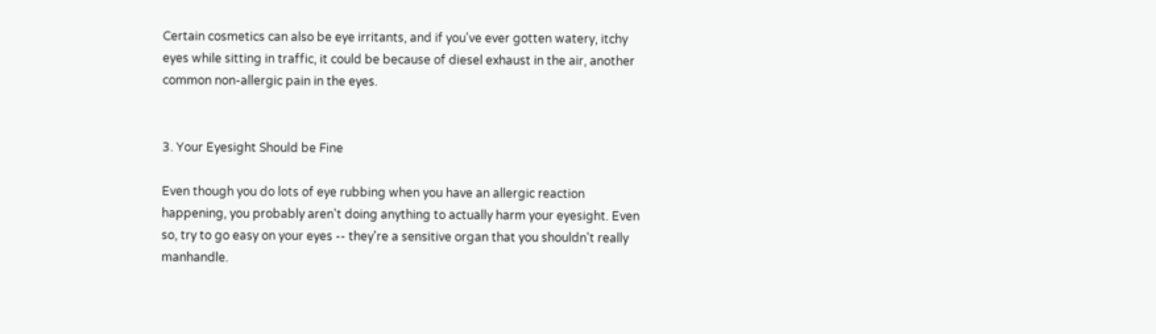Certain cosmetics can also be eye irritants, and if you've ever gotten watery, itchy eyes while sitting in traffic, it could be because of diesel exhaust in the air, another common non-allergic pain in the eyes.


3. Your Eyesight Should be Fine

Even though you do lots of eye rubbing when you have an allergic reaction happening, you probably aren't doing anything to actually harm your eyesight. Even so, try to go easy on your eyes -- they're a sensitive organ that you shouldn't really manhandle.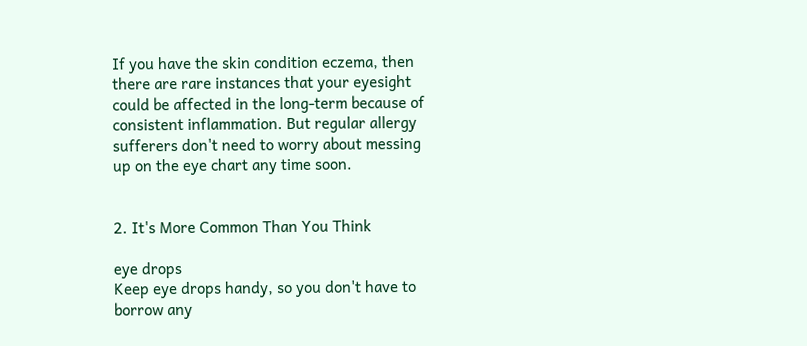If you have the skin condition eczema, then there are rare instances that your eyesight could be affected in the long-term because of consistent inflammation. But regular allergy sufferers don't need to worry about messing up on the eye chart any time soon.


2. It's More Common Than You Think

eye drops
Keep eye drops handy, so you don't have to borrow any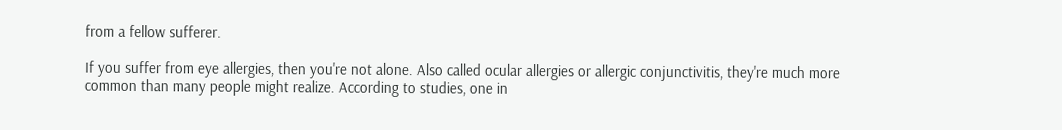from a fellow sufferer.

If you suffer from eye allergies, then you're not alone. Also called ocular allergies or allergic conjunctivitis, they're much more common than many people might realize. According to studies, one in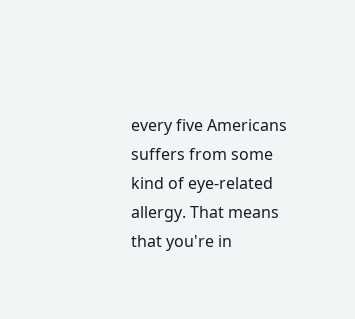every five Americans suffers from some kind of eye-related allergy. That means that you're in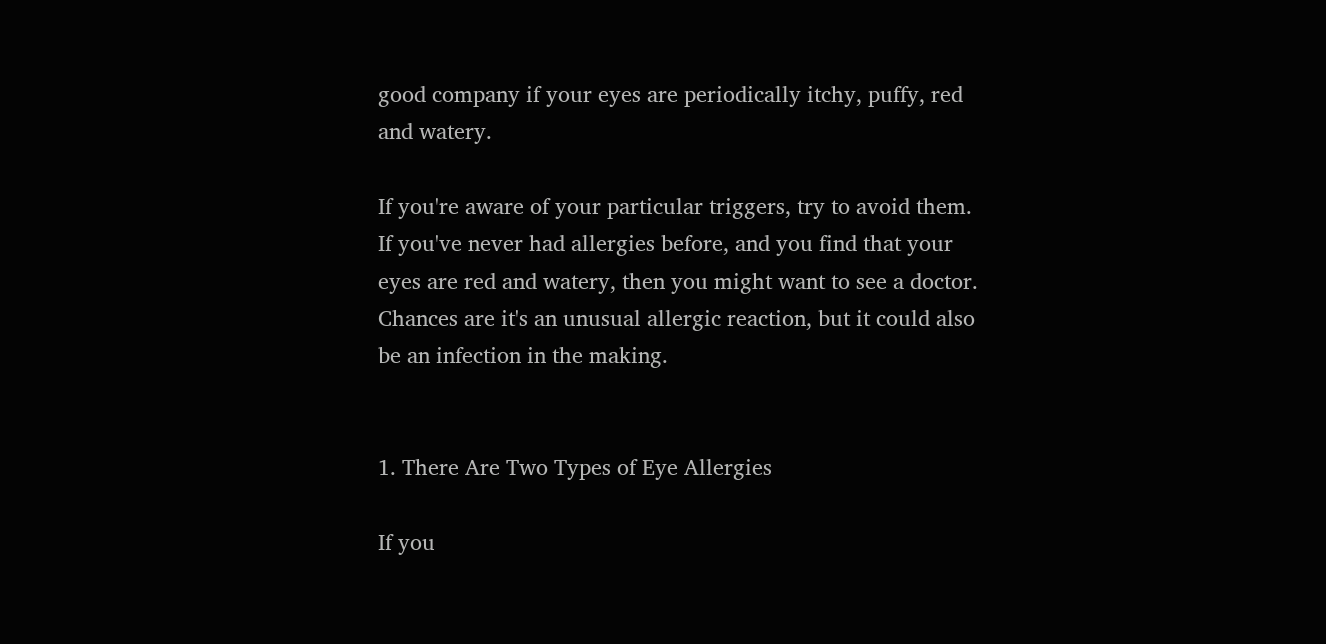good company if your eyes are periodically itchy, puffy, red and watery.

If you're aware of your particular triggers, try to avoid them. If you've never had allergies before, and you find that your eyes are red and watery, then you might want to see a doctor. Chances are it's an unusual allergic reaction, but it could also be an infection in the making.


1. There Are Two Types of Eye Allergies

If you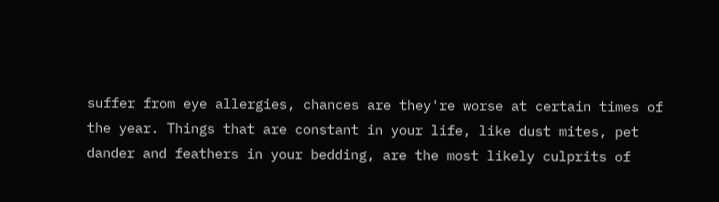suffer from eye allergies, chances are they're worse at certain times of the year. Things that are constant in your life, like dust mites, pet dander and feathers in your bedding, are the most likely culprits of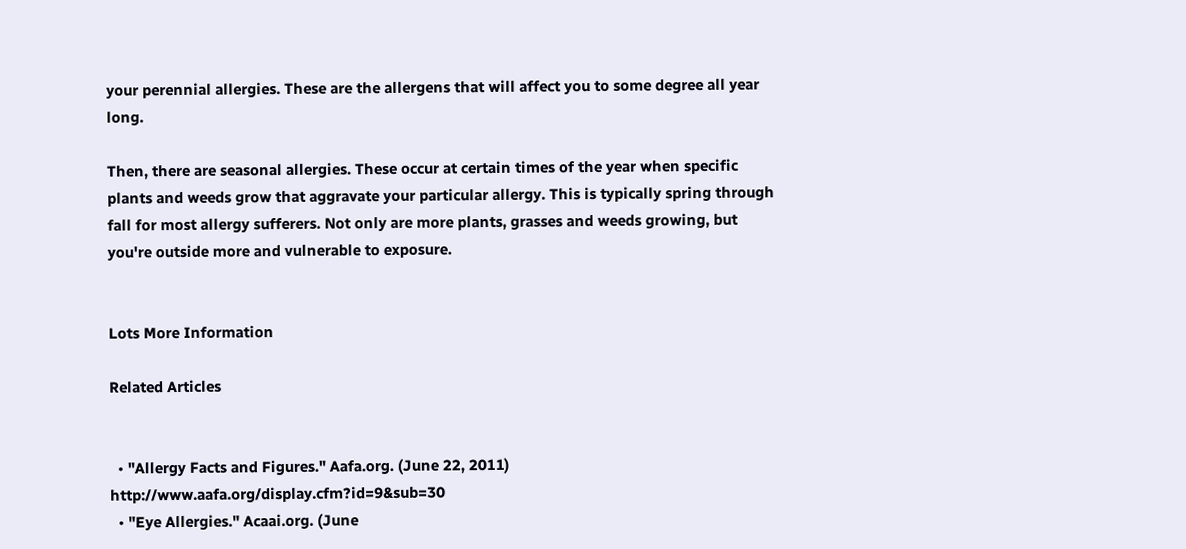your perennial allergies. These are the allergens that will affect you to some degree all year long.

Then, there are seasonal allergies. These occur at certain times of the year when specific plants and weeds grow that aggravate your particular allergy. This is typically spring through fall for most allergy sufferers. Not only are more plants, grasses and weeds growing, but you're outside more and vulnerable to exposure.


Lots More Information

Related Articles


  • "Allergy Facts and Figures." Aafa.org. (June 22, 2011) http://www.aafa.org/display.cfm?id=9&sub=30
  • "Eye Allergies." Acaai.org. (June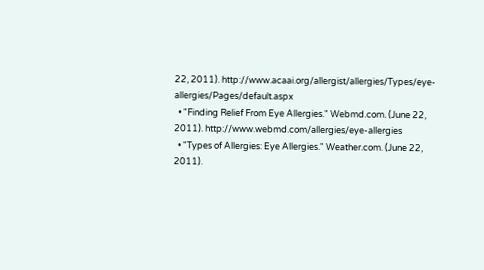22, 2011). http://www.acaai.org/allergist/allergies/Types/eye-allergies/Pages/default.aspx
  • "Finding Relief From Eye Allergies." Webmd.com. (June 22, 2011). http://www.webmd.com/allergies/eye-allergies
  • "Types of Allergies: Eye Allergies." Weather.com. (June 22, 2011).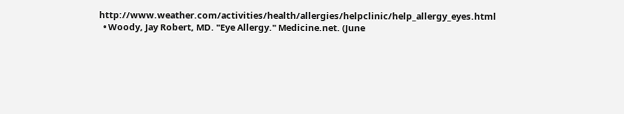http://www.weather.com/activities/health/allergies/helpclinic/help_allergy_eyes.html
  • Woody, Jay Robert, MD. "Eye Allergy." Medicine.net. (June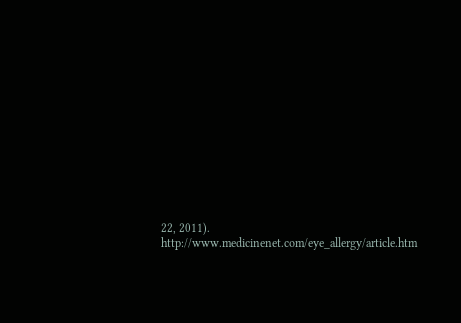22, 2011). http://www.medicinenet.com/eye_allergy/article.htm